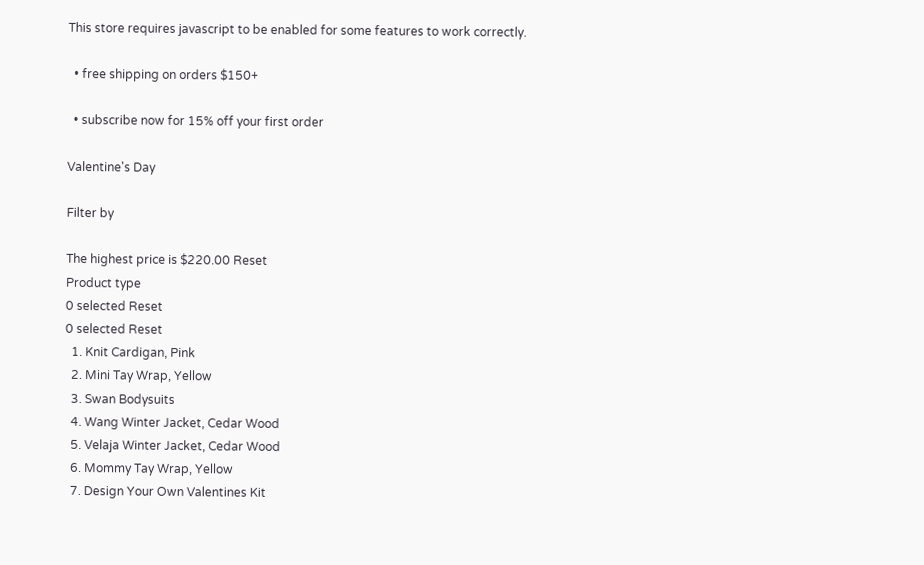This store requires javascript to be enabled for some features to work correctly.

  • free shipping on orders $150+

  • subscribe now for 15% off your first order

Valentine's Day

Filter by

The highest price is $220.00 Reset
Product type
0 selected Reset
0 selected Reset
  1. Knit Cardigan, Pink
  2. Mini Tay Wrap, Yellow
  3. Swan Bodysuits
  4. Wang Winter Jacket, Cedar Wood
  5. Velaja Winter Jacket, Cedar Wood
  6. Mommy Tay Wrap, Yellow
  7. Design Your Own Valentines Kit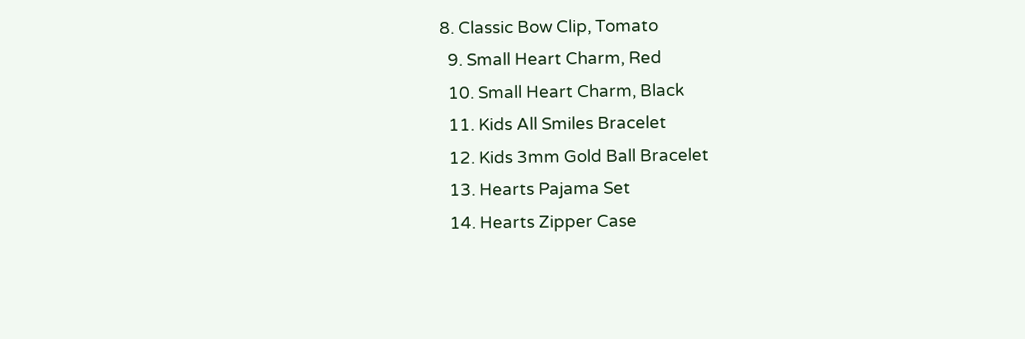8. Classic Bow Clip, Tomato
  9. Small Heart Charm, Red
  10. Small Heart Charm, Black
  11. Kids All Smiles Bracelet
  12. Kids 3mm Gold Ball Bracelet
  13. Hearts Pajama Set
  14. Hearts Zipper Case